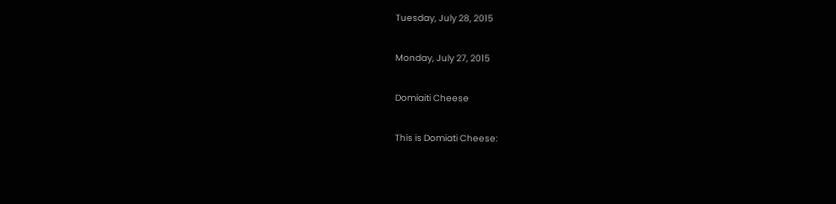Tuesday, July 28, 2015

Monday, July 27, 2015

Domiaiti Cheese

This is Domiati Cheese: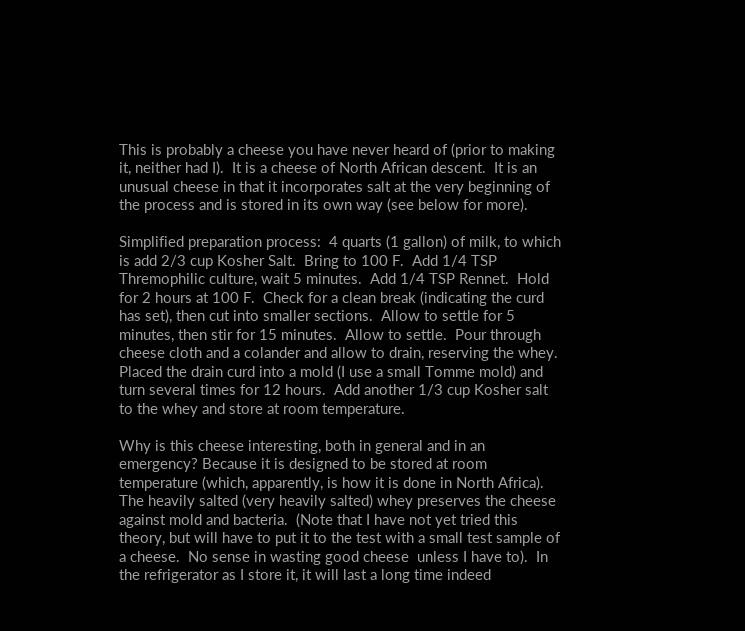This is probably a cheese you have never heard of (prior to making it, neither had I).  It is a cheese of North African descent.  It is an unusual cheese in that it incorporates salt at the very beginning of the process and is stored in its own way (see below for more).

Simplified preparation process:  4 quarts (1 gallon) of milk, to which is add 2/3 cup Kosher Salt.  Bring to 100 F.  Add 1/4 TSP Thremophilic culture, wait 5 minutes.  Add 1/4 TSP Rennet.  Hold for 2 hours at 100 F.  Check for a clean break (indicating the curd has set), then cut into smaller sections.  Allow to settle for 5 minutes, then stir for 15 minutes.  Allow to settle.  Pour through cheese cloth and a colander and allow to drain, reserving the whey.  Placed the drain curd into a mold (I use a small Tomme mold) and turn several times for 12 hours.  Add another 1/3 cup Kosher salt to the whey and store at room temperature.

Why is this cheese interesting, both in general and in an emergency? Because it is designed to be stored at room temperature (which, apparently, is how it is done in North Africa).  The heavily salted (very heavily salted) whey preserves the cheese against mold and bacteria.  (Note that I have not yet tried this theory, but will have to put it to the test with a small test sample of a cheese.  No sense in wasting good cheese  unless I have to).  In the refrigerator as I store it, it will last a long time indeed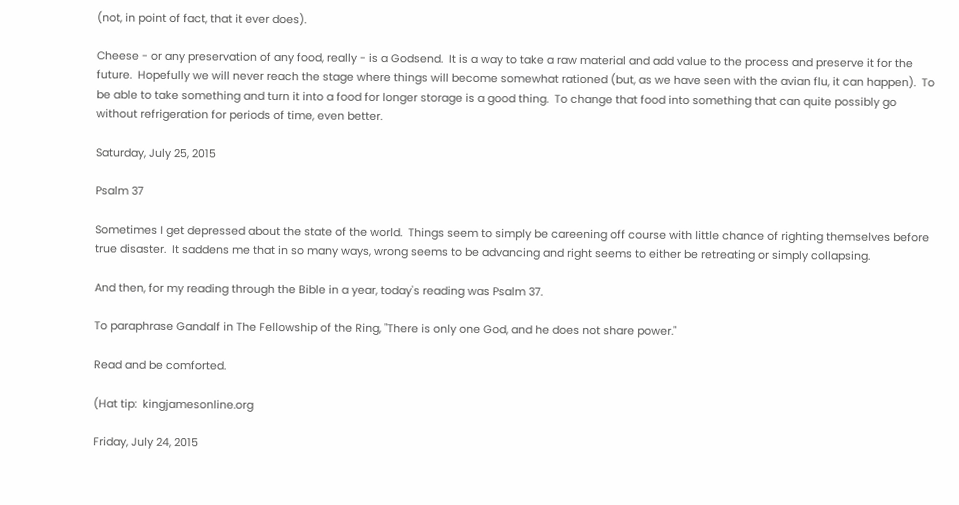(not, in point of fact, that it ever does).

Cheese - or any preservation of any food, really - is a Godsend.  It is a way to take a raw material and add value to the process and preserve it for the future.  Hopefully we will never reach the stage where things will become somewhat rationed (but, as we have seen with the avian flu, it can happen).  To be able to take something and turn it into a food for longer storage is a good thing.  To change that food into something that can quite possibly go without refrigeration for periods of time, even better.

Saturday, July 25, 2015

Psalm 37

Sometimes I get depressed about the state of the world.  Things seem to simply be careening off course with little chance of righting themselves before true disaster.  It saddens me that in so many ways, wrong seems to be advancing and right seems to either be retreating or simply collapsing.

And then, for my reading through the Bible in a year, today's reading was Psalm 37.

To paraphrase Gandalf in The Fellowship of the Ring, "There is only one God, and he does not share power."

Read and be comforted.

(Hat tip:  kingjamesonline.org

Friday, July 24, 2015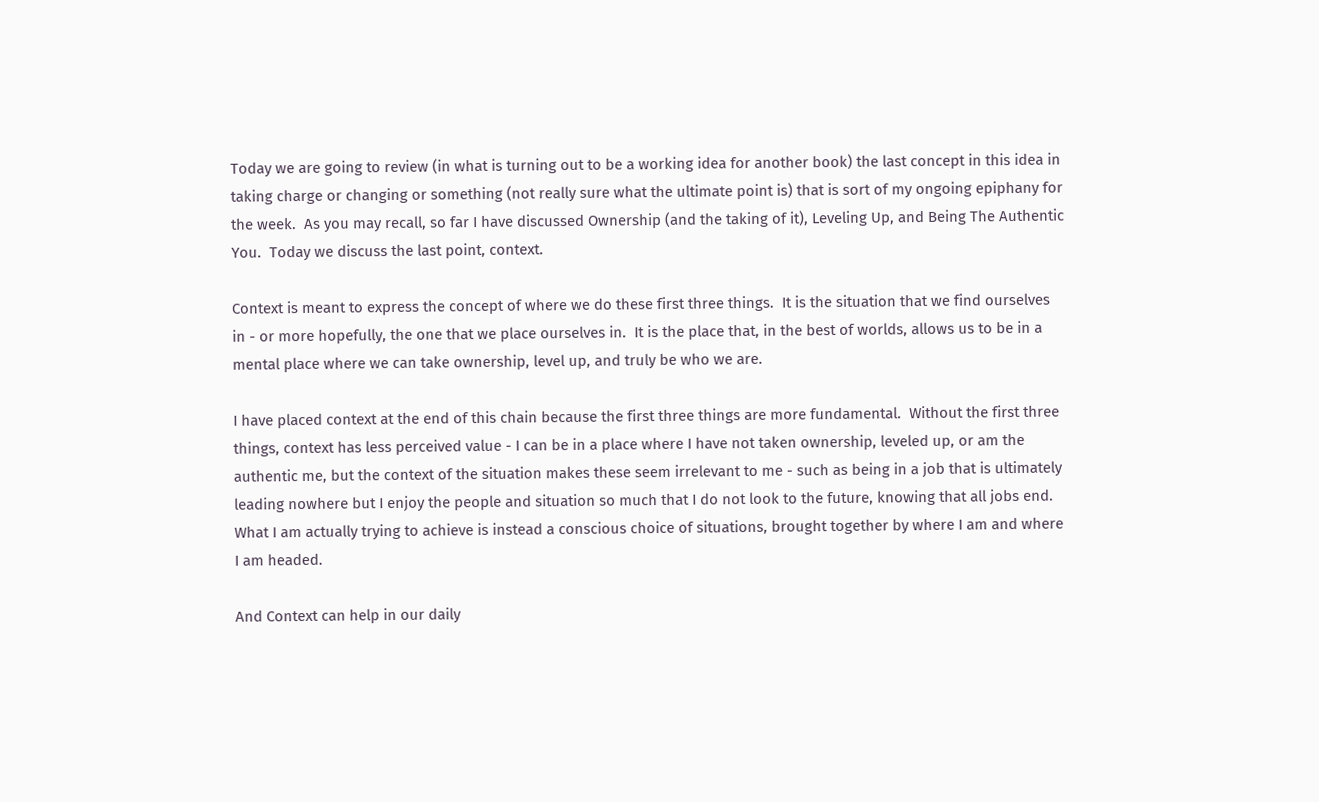Today we are going to review (in what is turning out to be a working idea for another book) the last concept in this idea in taking charge or changing or something (not really sure what the ultimate point is) that is sort of my ongoing epiphany for the week.  As you may recall, so far I have discussed Ownership (and the taking of it), Leveling Up, and Being The Authentic You.  Today we discuss the last point, context.

Context is meant to express the concept of where we do these first three things.  It is the situation that we find ourselves in - or more hopefully, the one that we place ourselves in.  It is the place that, in the best of worlds, allows us to be in a mental place where we can take ownership, level up, and truly be who we are.

I have placed context at the end of this chain because the first three things are more fundamental.  Without the first three things, context has less perceived value - I can be in a place where I have not taken ownership, leveled up, or am the authentic me, but the context of the situation makes these seem irrelevant to me - such as being in a job that is ultimately leading nowhere but I enjoy the people and situation so much that I do not look to the future, knowing that all jobs end.  What I am actually trying to achieve is instead a conscious choice of situations, brought together by where I am and where I am headed.

And Context can help in our daily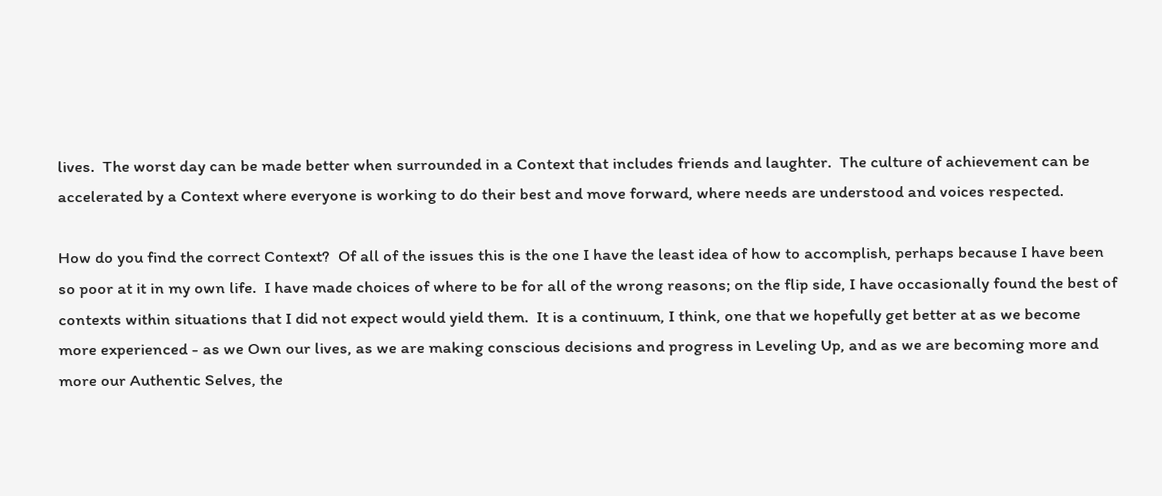lives.  The worst day can be made better when surrounded in a Context that includes friends and laughter.  The culture of achievement can be accelerated by a Context where everyone is working to do their best and move forward, where needs are understood and voices respected.

How do you find the correct Context?  Of all of the issues this is the one I have the least idea of how to accomplish, perhaps because I have been so poor at it in my own life.  I have made choices of where to be for all of the wrong reasons; on the flip side, I have occasionally found the best of contexts within situations that I did not expect would yield them.  It is a continuum, I think, one that we hopefully get better at as we become more experienced - as we Own our lives, as we are making conscious decisions and progress in Leveling Up, and as we are becoming more and more our Authentic Selves, the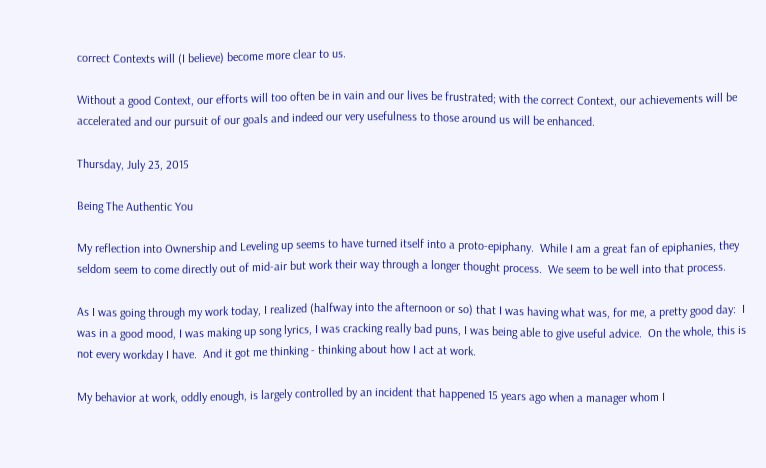correct Contexts will (I believe) become more clear to us.

Without a good Context, our efforts will too often be in vain and our lives be frustrated; with the correct Context, our achievements will be accelerated and our pursuit of our goals and indeed our very usefulness to those around us will be enhanced.

Thursday, July 23, 2015

Being The Authentic You

My reflection into Ownership and Leveling up seems to have turned itself into a proto-epiphany.  While I am a great fan of epiphanies, they seldom seem to come directly out of mid-air but work their way through a longer thought process.  We seem to be well into that process.

As I was going through my work today, I realized (halfway into the afternoon or so) that I was having what was, for me, a pretty good day:  I was in a good mood, I was making up song lyrics, I was cracking really bad puns, I was being able to give useful advice.  On the whole, this is not every workday I have.  And it got me thinking - thinking about how I act at work.

My behavior at work, oddly enough, is largely controlled by an incident that happened 15 years ago when a manager whom I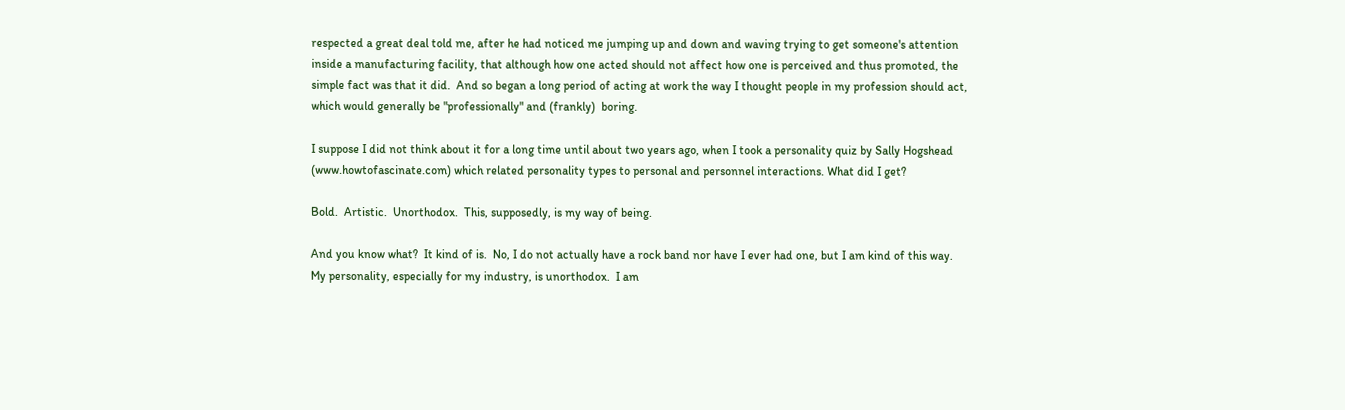respected a great deal told me, after he had noticed me jumping up and down and waving trying to get someone's attention inside a manufacturing facility, that although how one acted should not affect how one is perceived and thus promoted, the simple fact was that it did.  And so began a long period of acting at work the way I thought people in my profession should act, which would generally be "professionally" and (frankly)  boring.

I suppose I did not think about it for a long time until about two years ago, when I took a personality quiz by Sally Hogshead (www.howtofascinate.com) which related personality types to personal and personnel interactions. What did I get?

Bold.  Artistic.  Unorthodox.  This, supposedly, is my way of being.

And you know what?  It kind of is.  No, I do not actually have a rock band nor have I ever had one, but I am kind of this way.  My personality, especially for my industry, is unorthodox.  I am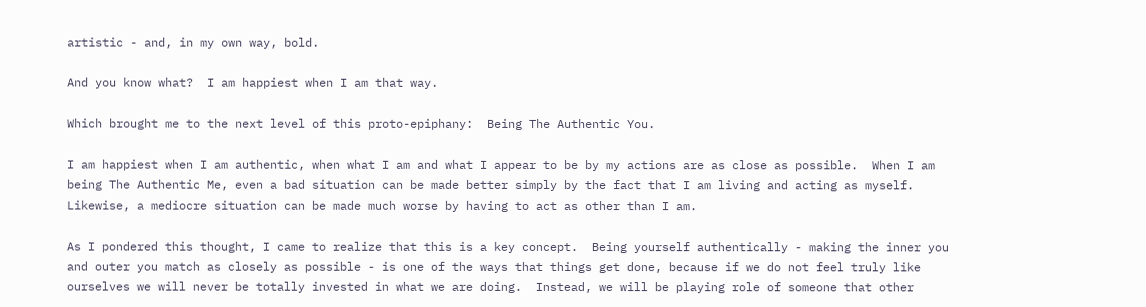artistic - and, in my own way, bold.

And you know what?  I am happiest when I am that way.

Which brought me to the next level of this proto-epiphany:  Being The Authentic You.

I am happiest when I am authentic, when what I am and what I appear to be by my actions are as close as possible.  When I am being The Authentic Me, even a bad situation can be made better simply by the fact that I am living and acting as myself.  Likewise, a mediocre situation can be made much worse by having to act as other than I am.

As I pondered this thought, I came to realize that this is a key concept.  Being yourself authentically - making the inner you and outer you match as closely as possible - is one of the ways that things get done, because if we do not feel truly like ourselves we will never be totally invested in what we are doing.  Instead, we will be playing role of someone that other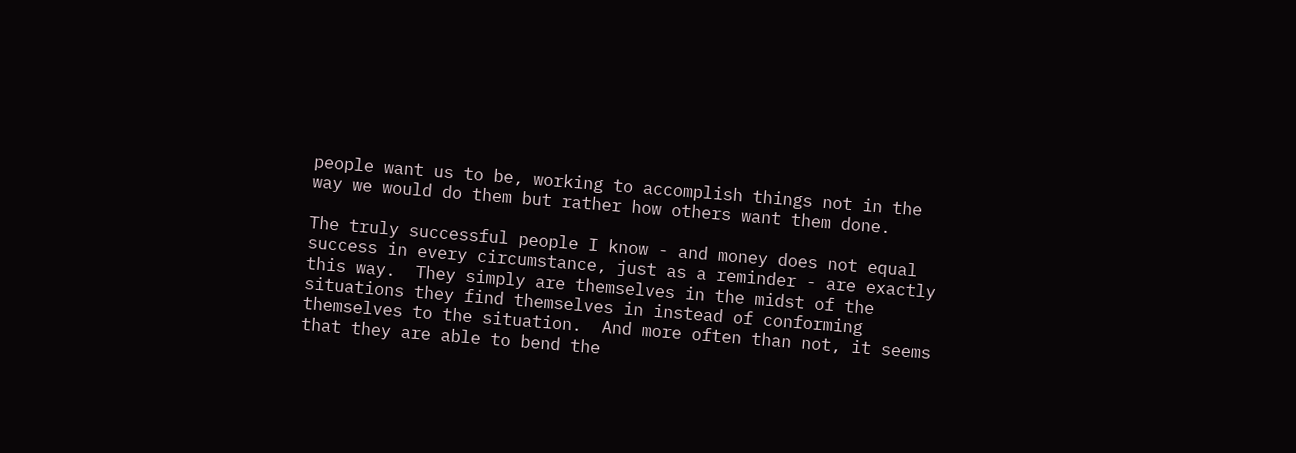people want us to be, working to accomplish things not in the way we would do them but rather how others want them done.

The truly successful people I know - and money does not equal success in every circumstance, just as a reminder - are exactly this way.  They simply are themselves in the midst of the situations they find themselves in instead of conforming themselves to the situation.  And more often than not, it seems that they are able to bend the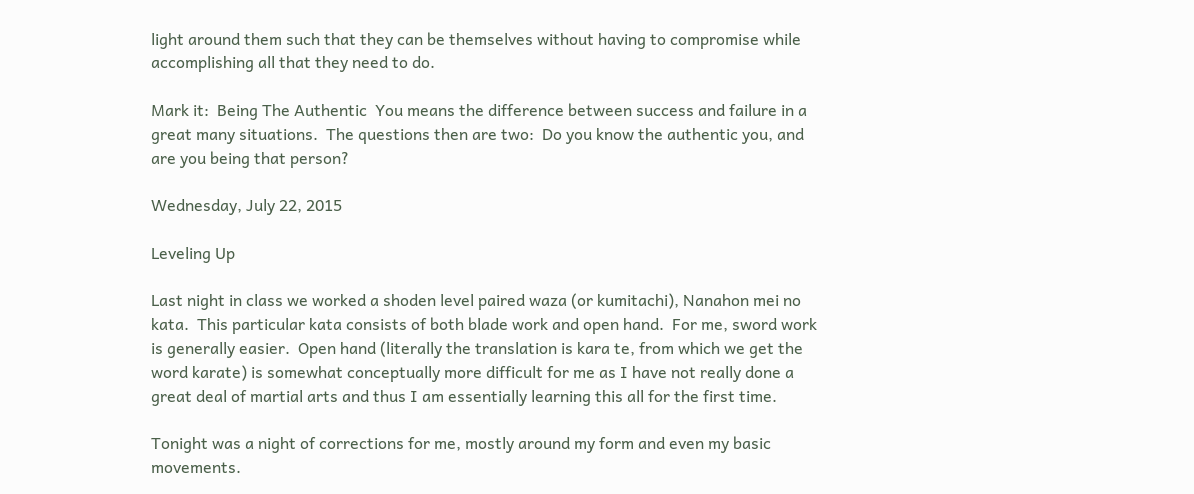light around them such that they can be themselves without having to compromise while accomplishing all that they need to do.

Mark it:  Being The Authentic  You means the difference between success and failure in a great many situations.  The questions then are two:  Do you know the authentic you, and are you being that person?

Wednesday, July 22, 2015

Leveling Up

Last night in class we worked a shoden level paired waza (or kumitachi), Nanahon mei no kata.  This particular kata consists of both blade work and open hand.  For me, sword work is generally easier.  Open hand (literally the translation is kara te, from which we get the word karate) is somewhat conceptually more difficult for me as I have not really done a great deal of martial arts and thus I am essentially learning this all for the first time.

Tonight was a night of corrections for me, mostly around my form and even my basic movements.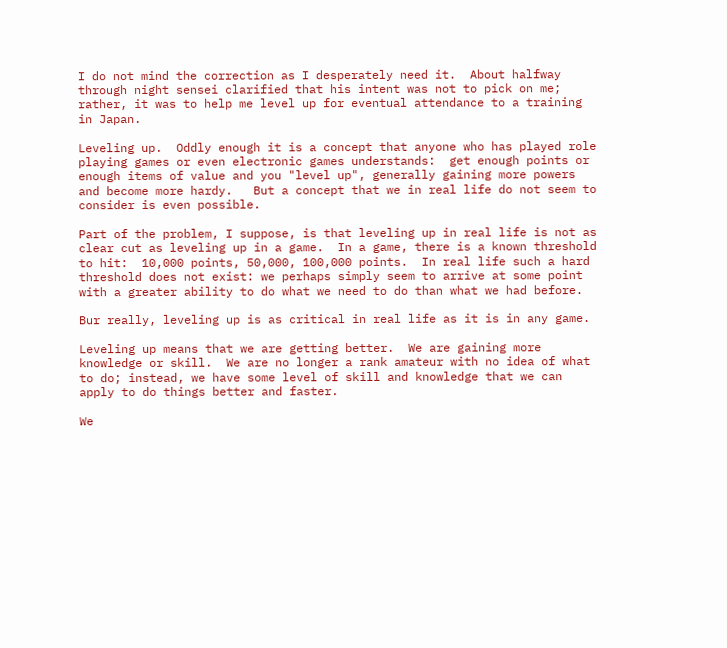I do not mind the correction as I desperately need it.  About halfway through night sensei clarified that his intent was not to pick on me; rather, it was to help me level up for eventual attendance to a training in Japan.

Leveling up.  Oddly enough it is a concept that anyone who has played role playing games or even electronic games understands:  get enough points or enough items of value and you "level up", generally gaining more powers and become more hardy.   But a concept that we in real life do not seem to consider is even possible.

Part of the problem, I suppose, is that leveling up in real life is not as clear cut as leveling up in a game.  In a game, there is a known threshold to hit:  10,000 points, 50,000, 100,000 points.  In real life such a hard threshold does not exist: we perhaps simply seem to arrive at some point with a greater ability to do what we need to do than what we had before.

Bur really, leveling up is as critical in real life as it is in any game.

Leveling up means that we are getting better.  We are gaining more knowledge or skill.  We are no longer a rank amateur with no idea of what to do; instead, we have some level of skill and knowledge that we can apply to do things better and faster.

We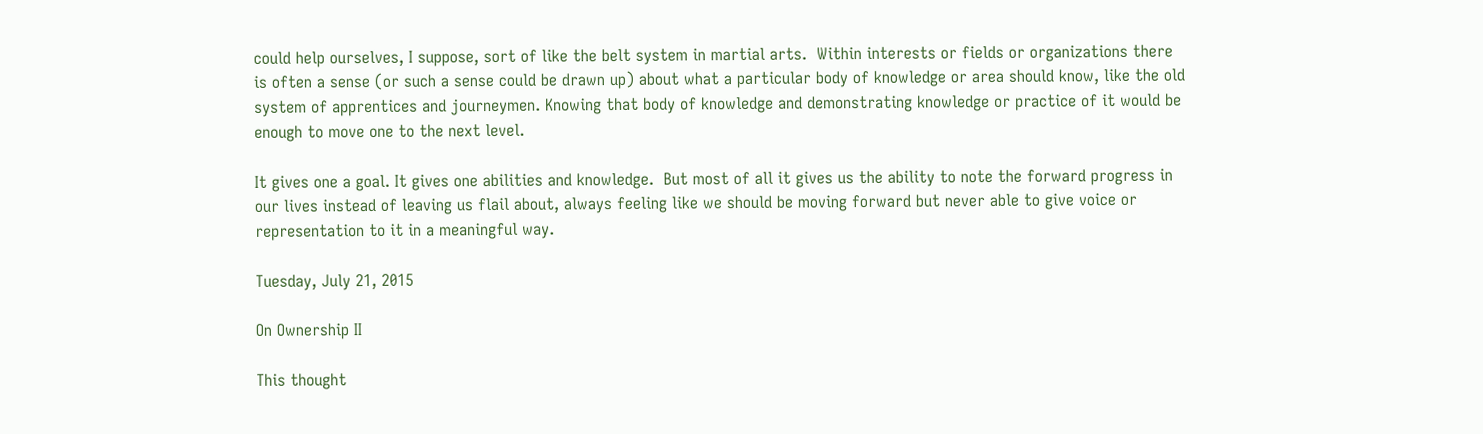could help ourselves, I suppose, sort of like the belt system in martial arts.  Within interests or fields or organizations there is often a sense (or such a sense could be drawn up) about what a particular body of knowledge or area should know, like the old system of apprentices and journeymen. Knowing that body of knowledge and demonstrating knowledge or practice of it would be enough to move one to the next level.

It gives one a goal. It gives one abilities and knowledge.  But most of all it gives us the ability to note the forward progress in our lives instead of leaving us flail about, always feeling like we should be moving forward but never able to give voice or representation to it in a meaningful way.

Tuesday, July 21, 2015

On Ownership II

This thought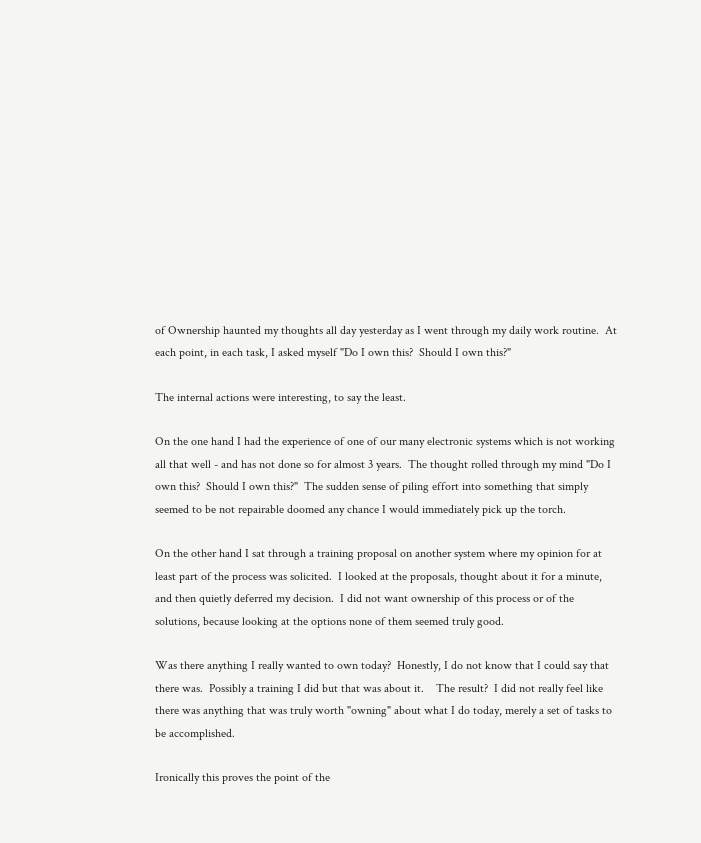of Ownership haunted my thoughts all day yesterday as I went through my daily work routine.  At each point, in each task, I asked myself "Do I own this?  Should I own this?"

The internal actions were interesting, to say the least.

On the one hand I had the experience of one of our many electronic systems which is not working all that well - and has not done so for almost 3 years.  The thought rolled through my mind "Do I own this?  Should I own this?"  The sudden sense of piling effort into something that simply seemed to be not repairable doomed any chance I would immediately pick up the torch.

On the other hand I sat through a training proposal on another system where my opinion for at least part of the process was solicited.  I looked at the proposals, thought about it for a minute, and then quietly deferred my decision.  I did not want ownership of this process or of the solutions, because looking at the options none of them seemed truly good.

Was there anything I really wanted to own today?  Honestly, I do not know that I could say that there was.  Possibly a training I did but that was about it.    The result?  I did not really feel like there was anything that was truly worth "owning" about what I do today, merely a set of tasks to be accomplished.

Ironically this proves the point of the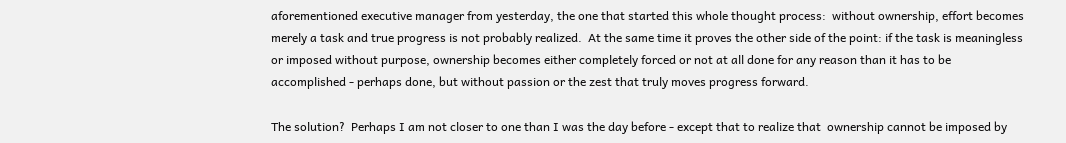aforementioned executive manager from yesterday, the one that started this whole thought process:  without ownership, effort becomes merely a task and true progress is not probably realized.  At the same time it proves the other side of the point: if the task is meaningless or imposed without purpose, ownership becomes either completely forced or not at all done for any reason than it has to be accomplished - perhaps done, but without passion or the zest that truly moves progress forward.

The solution?  Perhaps I am not closer to one than I was the day before - except that to realize that  ownership cannot be imposed by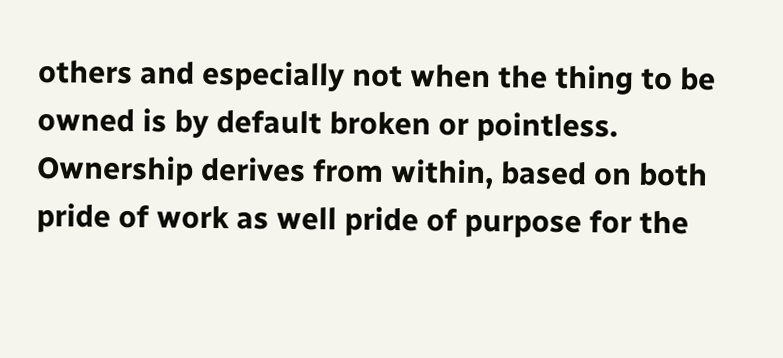others and especially not when the thing to be owned is by default broken or pointless.  Ownership derives from within, based on both pride of work as well pride of purpose for the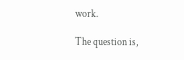work.

The question is,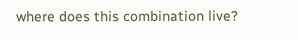where does this combination live?